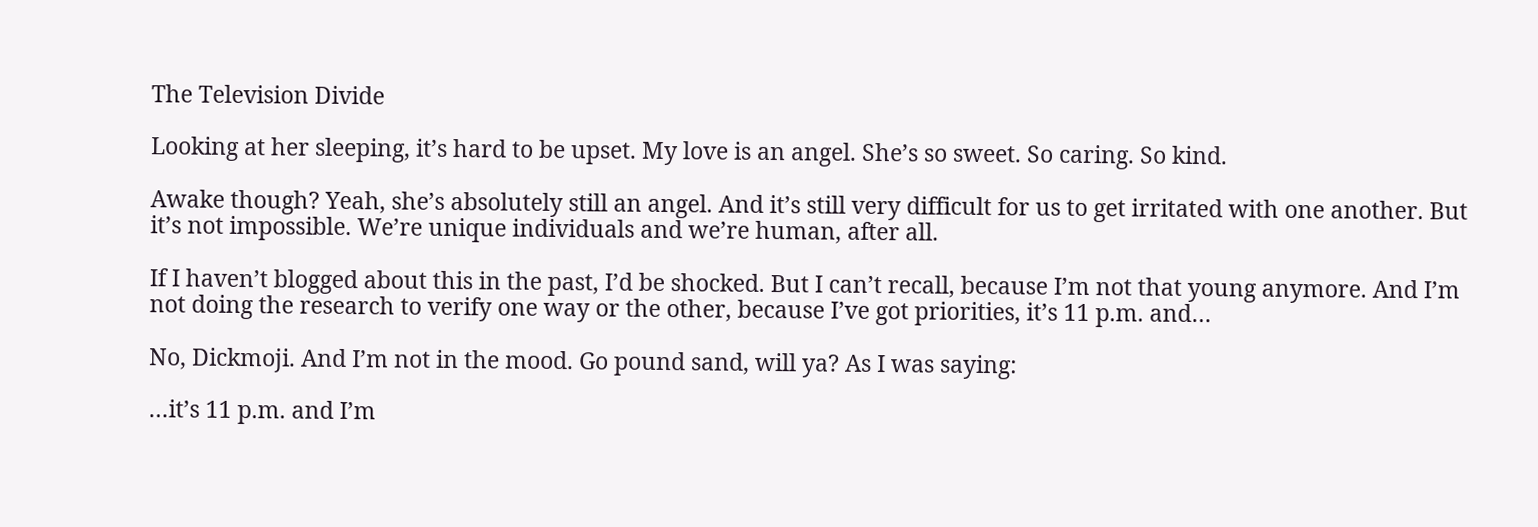The Television Divide

Looking at her sleeping, it’s hard to be upset. My love is an angel. She’s so sweet. So caring. So kind.

Awake though? Yeah, she’s absolutely still an angel. And it’s still very difficult for us to get irritated with one another. But it’s not impossible. We’re unique individuals and we’re human, after all.

If I haven’t blogged about this in the past, I’d be shocked. But I can’t recall, because I’m not that young anymore. And I’m not doing the research to verify one way or the other, because I’ve got priorities, it’s 11 p.m. and…

No, Dickmoji. And I’m not in the mood. Go pound sand, will ya? As I was saying:

…it’s 11 p.m. and I’m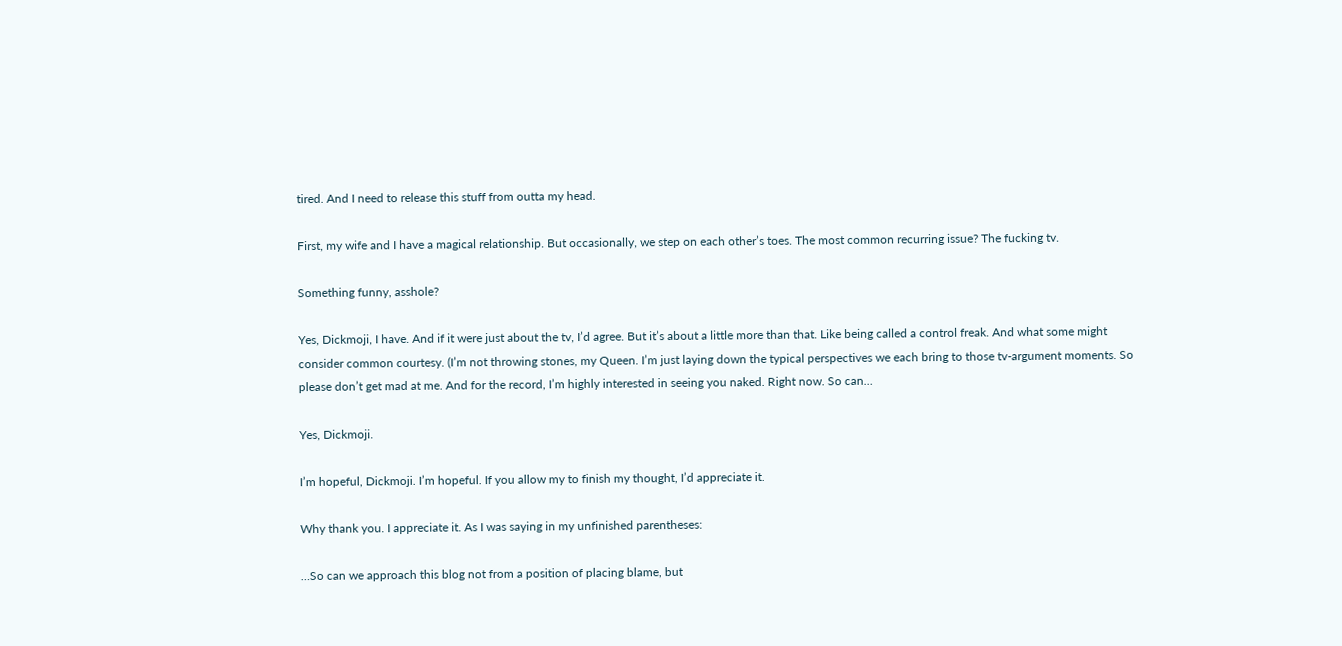tired. And I need to release this stuff from outta my head.

First, my wife and I have a magical relationship. But occasionally, we step on each other’s toes. The most common recurring issue? The fucking tv.

Something funny, asshole?

Yes, Dickmoji, I have. And if it were just about the tv, I’d agree. But it’s about a little more than that. Like being called a control freak. And what some might consider common courtesy. (I’m not throwing stones, my Queen. I’m just laying down the typical perspectives we each bring to those tv-argument moments. So please don’t get mad at me. And for the record, I’m highly interested in seeing you naked. Right now. So can…

Yes, Dickmoji.

I’m hopeful, Dickmoji. I’m hopeful. If you allow my to finish my thought, I’d appreciate it.

Why thank you. I appreciate it. As I was saying in my unfinished parentheses:

…So can we approach this blog not from a position of placing blame, but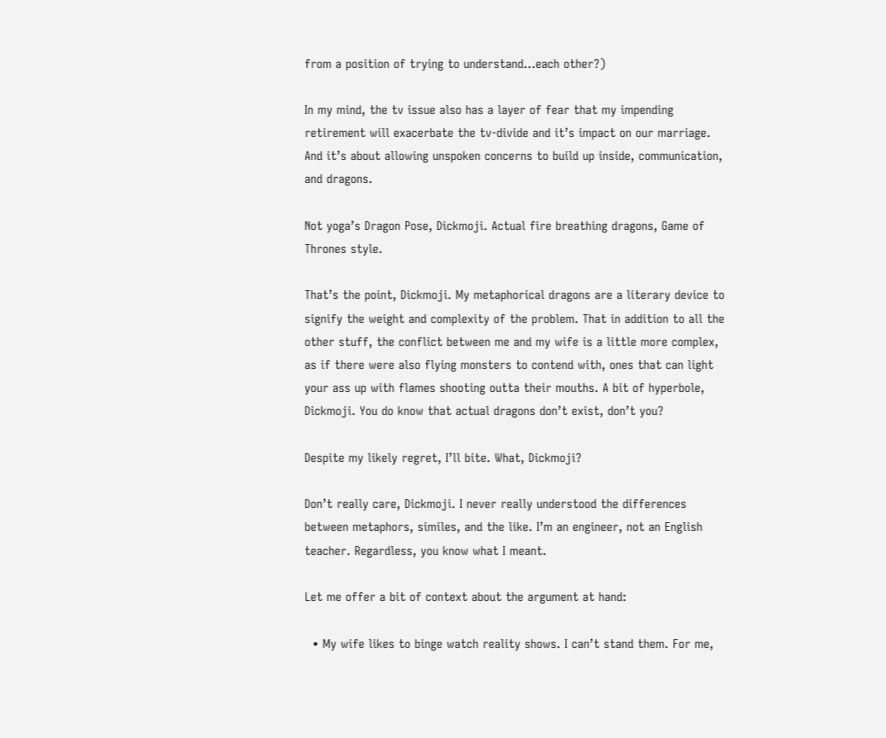from a position of trying to understand…each other?)

In my mind, the tv issue also has a layer of fear that my impending retirement will exacerbate the tv-divide and it’s impact on our marriage. And it’s about allowing unspoken concerns to build up inside, communication, and dragons.

Not yoga’s Dragon Pose, Dickmoji. Actual fire breathing dragons, Game of Thrones style.

That’s the point, Dickmoji. My metaphorical dragons are a literary device to signify the weight and complexity of the problem. That in addition to all the other stuff, the conflict between me and my wife is a little more complex, as if there were also flying monsters to contend with, ones that can light your ass up with flames shooting outta their mouths. A bit of hyperbole, Dickmoji. You do know that actual dragons don’t exist, don’t you?

Despite my likely regret, I’ll bite. What, Dickmoji?

Don’t really care, Dickmoji. I never really understood the differences between metaphors, similes, and the like. I’m an engineer, not an English teacher. Regardless, you know what I meant.

Let me offer a bit of context about the argument at hand:

  • My wife likes to binge watch reality shows. I can’t stand them. For me,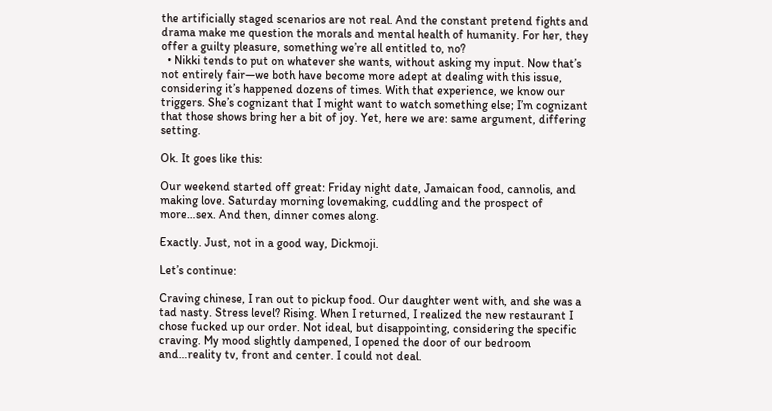the artificially staged scenarios are not real. And the constant pretend fights and drama make me question the morals and mental health of humanity. For her, they offer a guilty pleasure, something we’re all entitled to, no?
  • Nikki tends to put on whatever she wants, without asking my input. Now that’s not entirely fair—we both have become more adept at dealing with this issue, considering it’s happened dozens of times. With that experience, we know our triggers. She’s cognizant that I might want to watch something else; I’m cognizant that those shows bring her a bit of joy. Yet, here we are: same argument, differing setting.

Ok. It goes like this:

Our weekend started off great: Friday night date, Jamaican food, cannolis, and making love. Saturday morning lovemaking, cuddling and the prospect of more…sex. And then, dinner comes along.

Exactly. Just, not in a good way, Dickmoji.

Let’s continue:

Craving chinese, I ran out to pickup food. Our daughter went with, and she was a tad nasty. Stress level? Rising. When I returned, I realized the new restaurant I chose fucked up our order. Not ideal, but disappointing, considering the specific craving. My mood slightly dampened, I opened the door of our bedroom and…reality tv, front and center. I could not deal.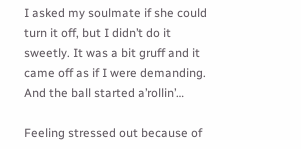I asked my soulmate if she could turn it off, but I didn’t do it sweetly. It was a bit gruff and it came off as if I were demanding. And the ball started a’rollin’…

Feeling stressed out because of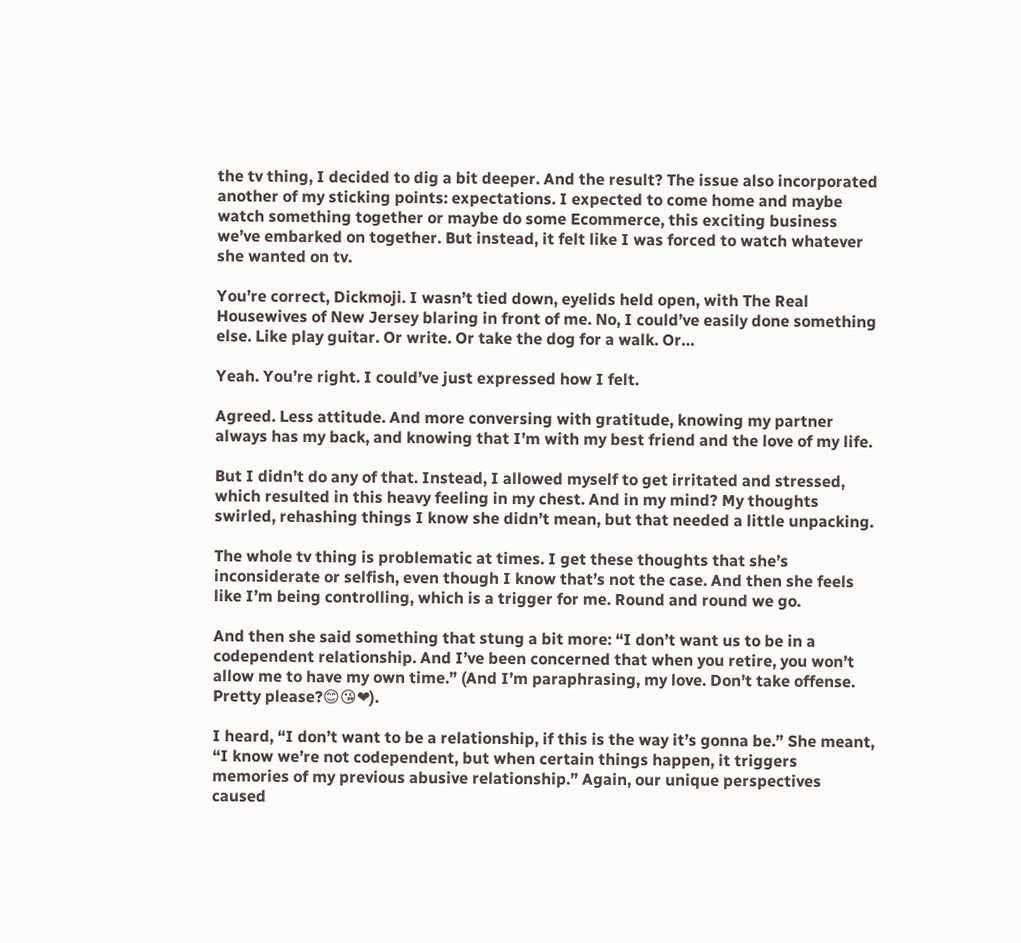the tv thing, I decided to dig a bit deeper. And the result? The issue also incorporated another of my sticking points: expectations. I expected to come home and maybe watch something together or maybe do some Ecommerce, this exciting business we’ve embarked on together. But instead, it felt like I was forced to watch whatever she wanted on tv.

You’re correct, Dickmoji. I wasn’t tied down, eyelids held open, with The Real Housewives of New Jersey blaring in front of me. No, I could’ve easily done something else. Like play guitar. Or write. Or take the dog for a walk. Or…

Yeah. You’re right. I could’ve just expressed how I felt.

Agreed. Less attitude. And more conversing with gratitude, knowing my partner always has my back, and knowing that I’m with my best friend and the love of my life.

But I didn’t do any of that. Instead, I allowed myself to get irritated and stressed, which resulted in this heavy feeling in my chest. And in my mind? My thoughts swirled, rehashing things I know she didn’t mean, but that needed a little unpacking.

The whole tv thing is problematic at times. I get these thoughts that she’s inconsiderate or selfish, even though I know that’s not the case. And then she feels like I’m being controlling, which is a trigger for me. Round and round we go.

And then she said something that stung a bit more: “I don’t want us to be in a codependent relationship. And I’ve been concerned that when you retire, you won’t allow me to have my own time.” (And I’m paraphrasing, my love. Don’t take offense. Pretty please?😊😘❤).

I heard, “I don’t want to be a relationship, if this is the way it’s gonna be.” She meant, “I know we’re not codependent, but when certain things happen, it triggers memories of my previous abusive relationship.” Again, our unique perspectives caused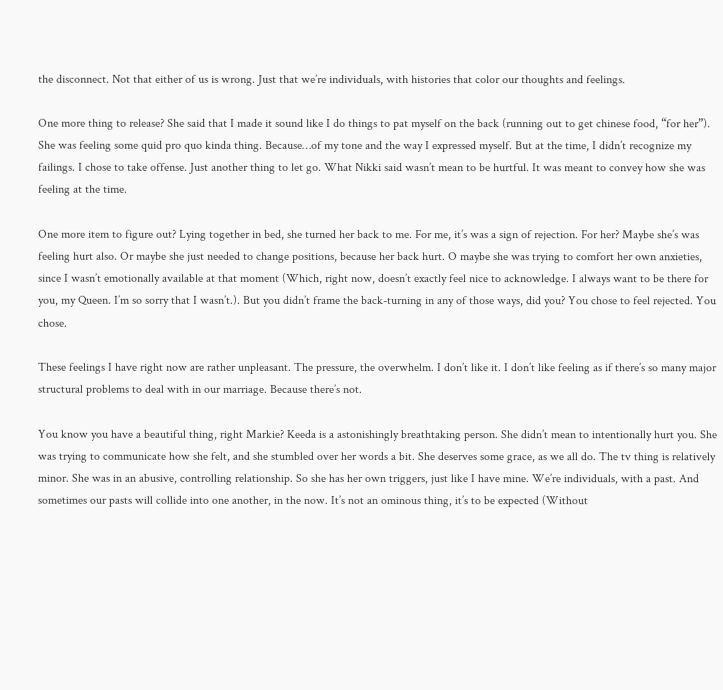the disconnect. Not that either of us is wrong. Just that we’re individuals, with histories that color our thoughts and feelings.

One more thing to release? She said that I made it sound like I do things to pat myself on the back (running out to get chinese food, “for her”). She was feeling some quid pro quo kinda thing. Because…of my tone and the way I expressed myself. But at the time, I didn’t recognize my failings. I chose to take offense. Just another thing to let go. What Nikki said wasn’t mean to be hurtful. It was meant to convey how she was feeling at the time.

One more item to figure out? Lying together in bed, she turned her back to me. For me, it’s was a sign of rejection. For her? Maybe she’s was feeling hurt also. Or maybe she just needed to change positions, because her back hurt. O maybe she was trying to comfort her own anxieties, since I wasn’t emotionally available at that moment (Which, right now, doesn’t exactly feel nice to acknowledge. I always want to be there for you, my Queen. I’m so sorry that I wasn’t.). But you didn’t frame the back-turning in any of those ways, did you? You chose to feel rejected. You chose.

These feelings I have right now are rather unpleasant. The pressure, the overwhelm. I don’t like it. I don’t like feeling as if there’s so many major structural problems to deal with in our marriage. Because there’s not.

You know you have a beautiful thing, right Markie? Keeda is a astonishingly breathtaking person. She didn’t mean to intentionally hurt you. She was trying to communicate how she felt, and she stumbled over her words a bit. She deserves some grace, as we all do. The tv thing is relatively minor. She was in an abusive, controlling relationship. So she has her own triggers, just like I have mine. We’re individuals, with a past. And sometimes our pasts will collide into one another, in the now. It’s not an ominous thing, it’s to be expected (Without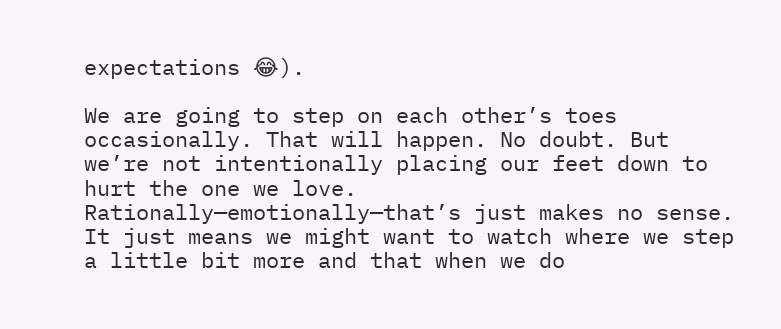expectations 😂).

We are going to step on each other’s toes occasionally. That will happen. No doubt. But we’re not intentionally placing our feet down to hurt the one we love. Rationally—emotionally—that’s just makes no sense. It just means we might want to watch where we step a little bit more and that when we do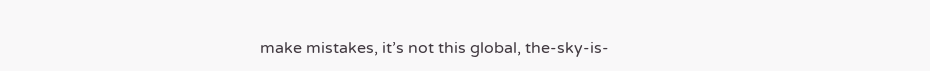make mistakes, it’s not this global, the-sky-is-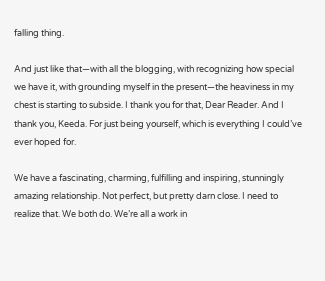falling thing.

And just like that—with all the blogging, with recognizing how special we have it, with grounding myself in the present—the heaviness in my chest is starting to subside. I thank you for that, Dear Reader. And I thank you, Keeda. For just being yourself, which is everything I could’ve ever hoped for.

We have a fascinating, charming, fulfilling and inspiring, stunningly amazing relationship. Not perfect, but pretty darn close. I need to realize that. We both do. We’re all a work in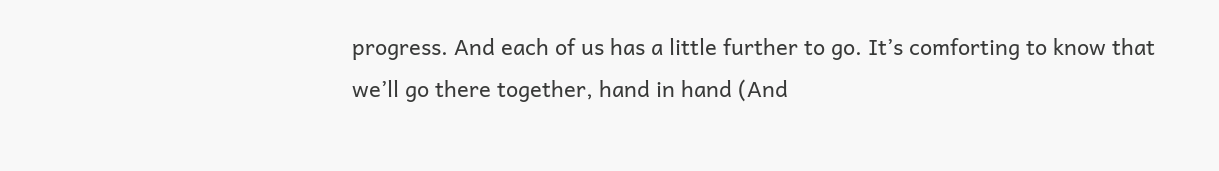progress. And each of us has a little further to go. It’s comforting to know that we’ll go there together, hand in hand (And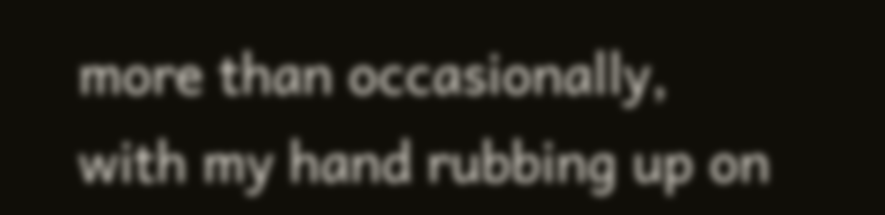more than occasionally, with my hand rubbing up on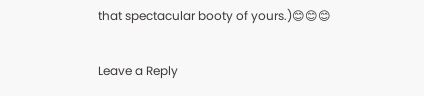that spectacular booty of yours.)😊😊😊

Leave a Reply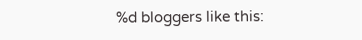%d bloggers like this: